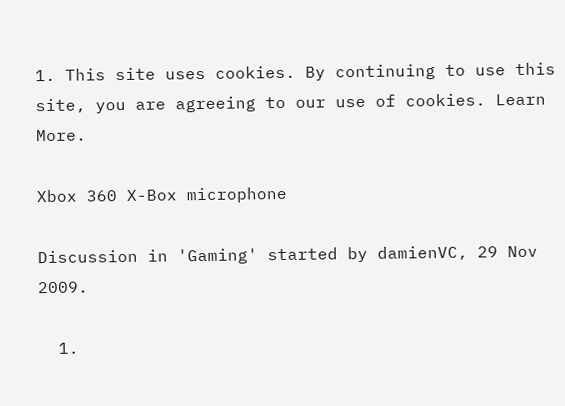1. This site uses cookies. By continuing to use this site, you are agreeing to our use of cookies. Learn More.

Xbox 360 X-Box microphone

Discussion in 'Gaming' started by damienVC, 29 Nov 2009.

  1.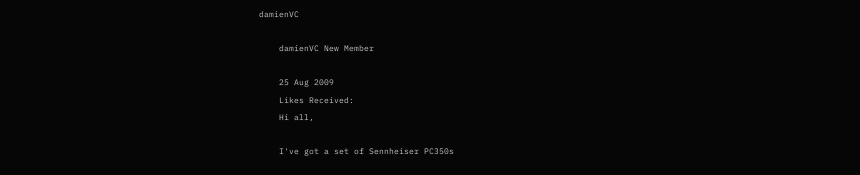damienVC

    damienVC New Member

    25 Aug 2009
    Likes Received:
    Hi all,

    I've got a set of Sennheiser PC350s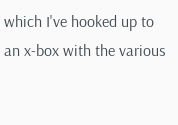which I've hooked up to an x-box with the various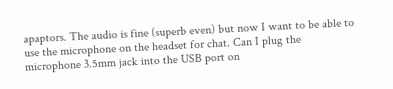apaptors. The audio is fine (superb even) but now I want to be able to use the microphone on the headset for chat. Can I plug the microphone 3.5mm jack into the USB port on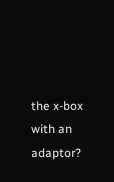the x-box with an adaptor?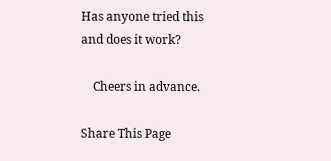Has anyone tried this and does it work?

    Cheers in advance.

Share This Page